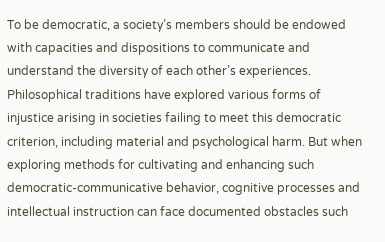To be democratic, a society’s members should be endowed with capacities and dispositions to communicate and understand the diversity of each other’s experiences. Philosophical traditions have explored various forms of injustice arising in societies failing to meet this democratic criterion, including material and psychological harm. But when exploring methods for cultivating and enhancing such democratic-communicative behavior, cognitive processes and intellectual instruction can face documented obstacles such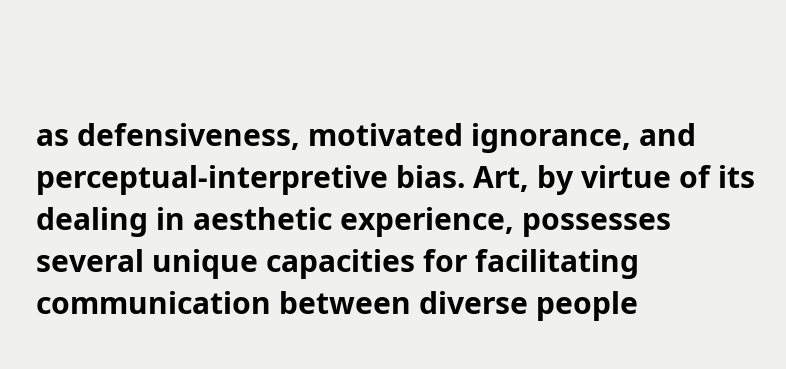as defensiveness, motivated ignorance, and perceptual-interpretive bias. Art, by virtue of its dealing in aesthetic experience, possesses several unique capacities for facilitating communication between diverse people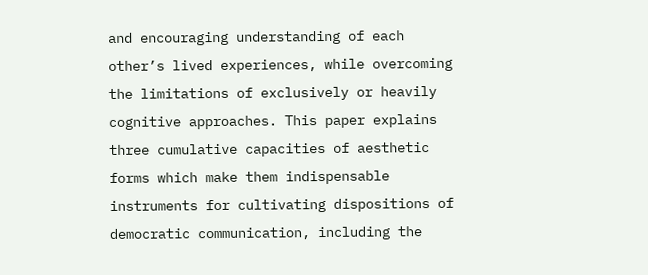and encouraging understanding of each other’s lived experiences, while overcoming the limitations of exclusively or heavily cognitive approaches. This paper explains three cumulative capacities of aesthetic forms which make them indispensable instruments for cultivating dispositions of democratic communication, including the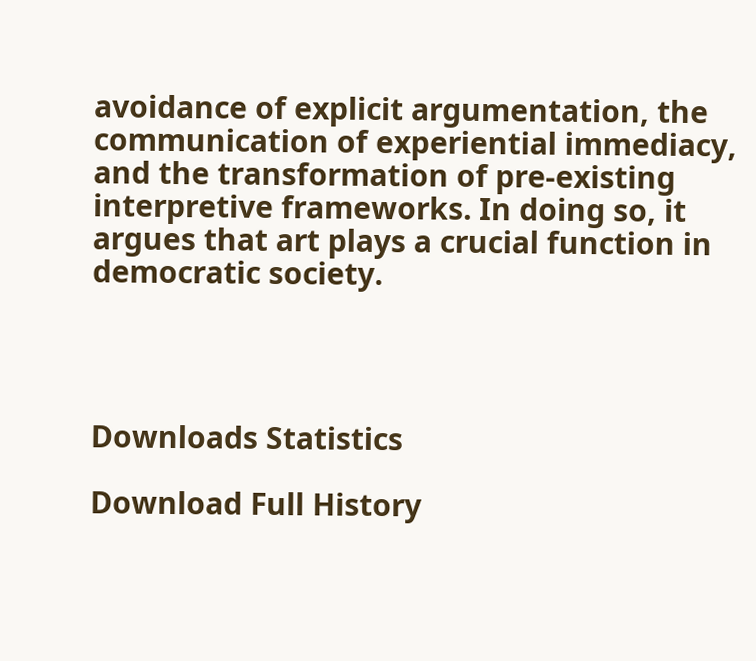avoidance of explicit argumentation, the communication of experiential immediacy, and the transformation of pre-existing interpretive frameworks. In doing so, it argues that art plays a crucial function in democratic society.




Downloads Statistics

Download Full History